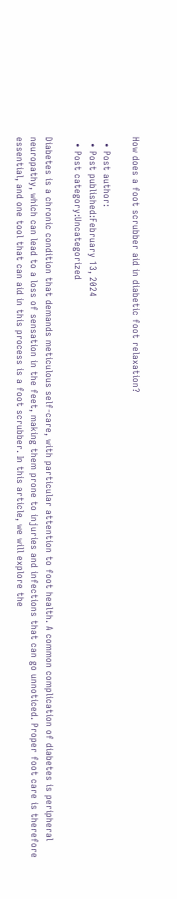How does a foot scrubber aid in diabetic foot relaxation?

  • Post author:
  • Post published:February 13, 2024
  • Post category:Uncategorized

Diabetes is a chronic condition that demands meticulous self-care, with particular attention to foot health. A common complication of diabetes is peripheral neuropathy, which can lead to a loss of sensation in the feet, making them prone to injuries and infections that can go unnoticed. Proper foot care is therefore essential, and one tool that can aid in this process is a foot scrubber. In this article, we will explore the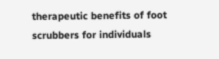therapeutic benefits of foot scrubbers for individuals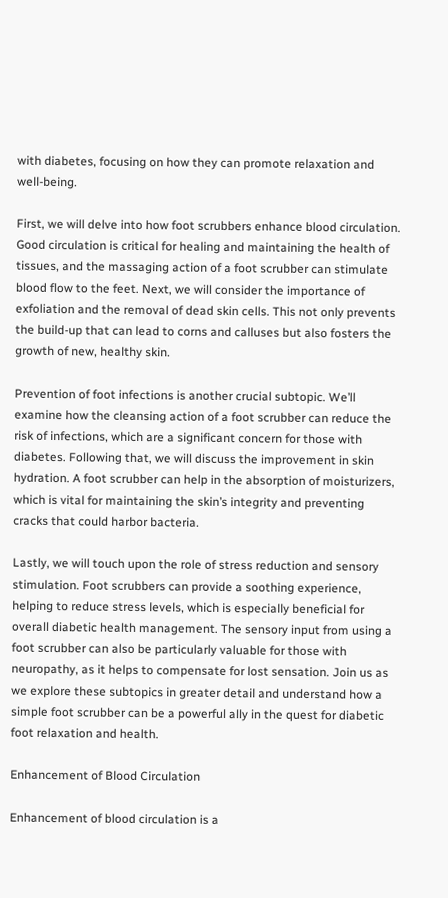with diabetes, focusing on how they can promote relaxation and well-being.

First, we will delve into how foot scrubbers enhance blood circulation. Good circulation is critical for healing and maintaining the health of tissues, and the massaging action of a foot scrubber can stimulate blood flow to the feet. Next, we will consider the importance of exfoliation and the removal of dead skin cells. This not only prevents the build-up that can lead to corns and calluses but also fosters the growth of new, healthy skin.

Prevention of foot infections is another crucial subtopic. We’ll examine how the cleansing action of a foot scrubber can reduce the risk of infections, which are a significant concern for those with diabetes. Following that, we will discuss the improvement in skin hydration. A foot scrubber can help in the absorption of moisturizers, which is vital for maintaining the skin’s integrity and preventing cracks that could harbor bacteria.

Lastly, we will touch upon the role of stress reduction and sensory stimulation. Foot scrubbers can provide a soothing experience, helping to reduce stress levels, which is especially beneficial for overall diabetic health management. The sensory input from using a foot scrubber can also be particularly valuable for those with neuropathy, as it helps to compensate for lost sensation. Join us as we explore these subtopics in greater detail and understand how a simple foot scrubber can be a powerful ally in the quest for diabetic foot relaxation and health.

Enhancement of Blood Circulation

Enhancement of blood circulation is a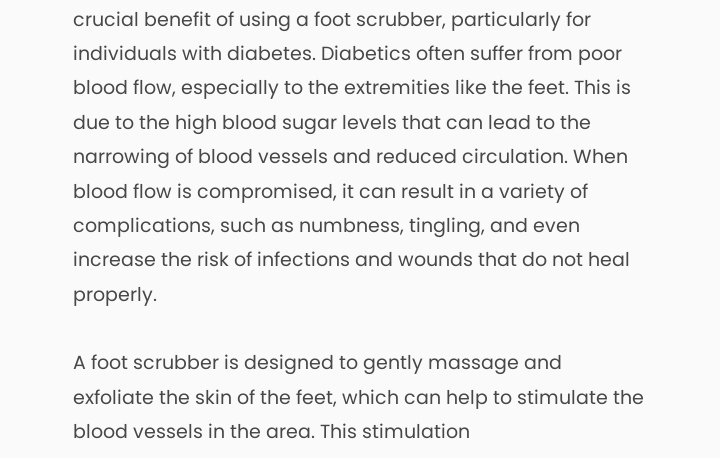crucial benefit of using a foot scrubber, particularly for individuals with diabetes. Diabetics often suffer from poor blood flow, especially to the extremities like the feet. This is due to the high blood sugar levels that can lead to the narrowing of blood vessels and reduced circulation. When blood flow is compromised, it can result in a variety of complications, such as numbness, tingling, and even increase the risk of infections and wounds that do not heal properly.

A foot scrubber is designed to gently massage and exfoliate the skin of the feet, which can help to stimulate the blood vessels in the area. This stimulation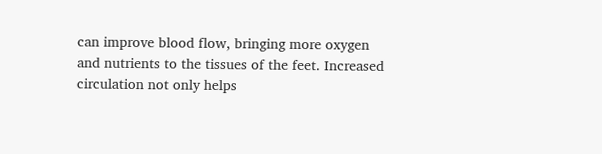can improve blood flow, bringing more oxygen and nutrients to the tissues of the feet. Increased circulation not only helps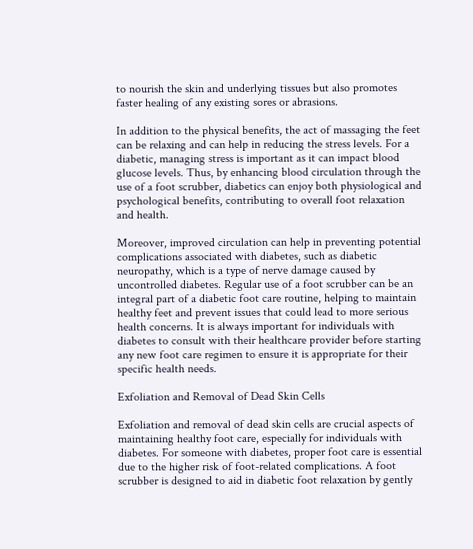to nourish the skin and underlying tissues but also promotes faster healing of any existing sores or abrasions.

In addition to the physical benefits, the act of massaging the feet can be relaxing and can help in reducing the stress levels. For a diabetic, managing stress is important as it can impact blood glucose levels. Thus, by enhancing blood circulation through the use of a foot scrubber, diabetics can enjoy both physiological and psychological benefits, contributing to overall foot relaxation and health.

Moreover, improved circulation can help in preventing potential complications associated with diabetes, such as diabetic neuropathy, which is a type of nerve damage caused by uncontrolled diabetes. Regular use of a foot scrubber can be an integral part of a diabetic foot care routine, helping to maintain healthy feet and prevent issues that could lead to more serious health concerns. It is always important for individuals with diabetes to consult with their healthcare provider before starting any new foot care regimen to ensure it is appropriate for their specific health needs.

Exfoliation and Removal of Dead Skin Cells

Exfoliation and removal of dead skin cells are crucial aspects of maintaining healthy foot care, especially for individuals with diabetes. For someone with diabetes, proper foot care is essential due to the higher risk of foot-related complications. A foot scrubber is designed to aid in diabetic foot relaxation by gently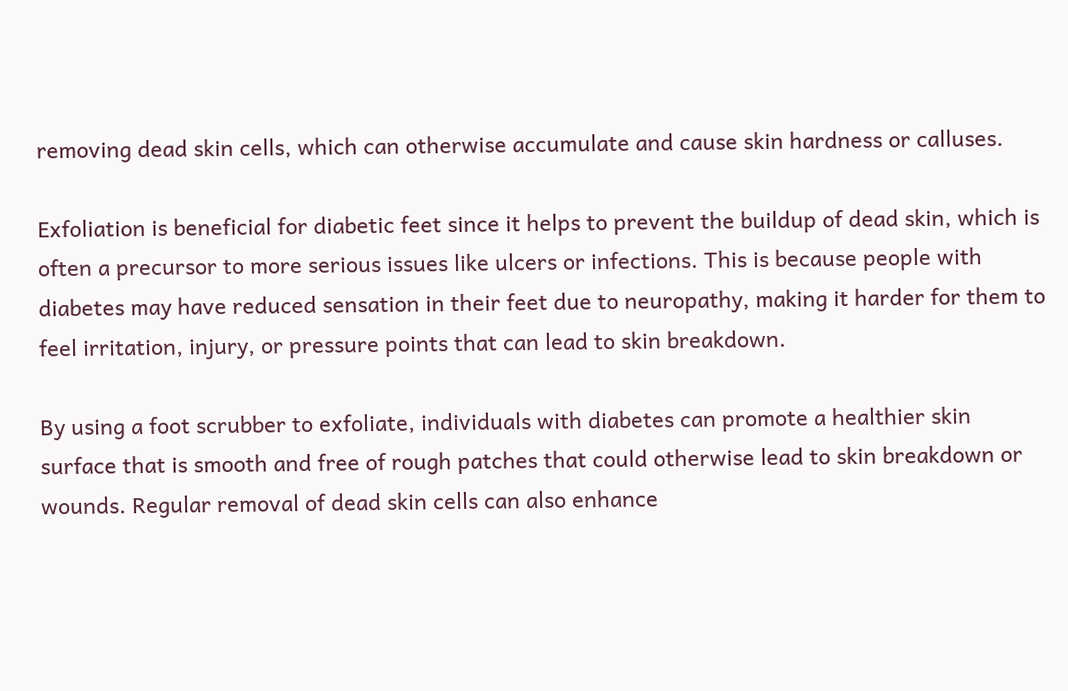removing dead skin cells, which can otherwise accumulate and cause skin hardness or calluses.

Exfoliation is beneficial for diabetic feet since it helps to prevent the buildup of dead skin, which is often a precursor to more serious issues like ulcers or infections. This is because people with diabetes may have reduced sensation in their feet due to neuropathy, making it harder for them to feel irritation, injury, or pressure points that can lead to skin breakdown.

By using a foot scrubber to exfoliate, individuals with diabetes can promote a healthier skin surface that is smooth and free of rough patches that could otherwise lead to skin breakdown or wounds. Regular removal of dead skin cells can also enhance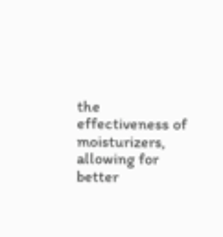the effectiveness of moisturizers, allowing for better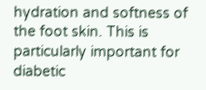hydration and softness of the foot skin. This is particularly important for diabetic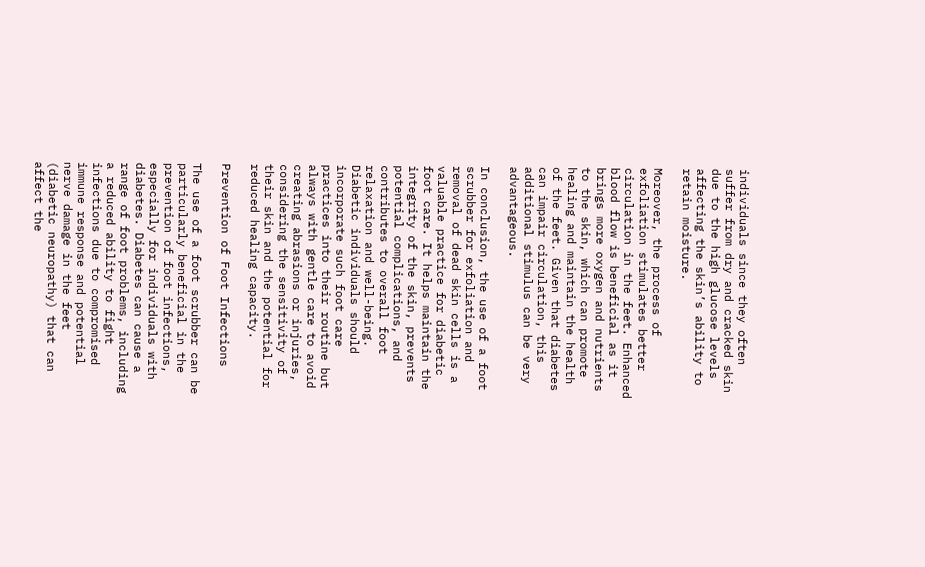individuals since they often suffer from dry and cracked skin due to the high glucose levels affecting the skin’s ability to retain moisture.

Moreover, the process of exfoliation stimulates better circulation in the feet. Enhanced blood flow is beneficial as it brings more oxygen and nutrients to the skin, which can promote healing and maintain the health of the feet. Given that diabetes can impair circulation, this additional stimulus can be very advantageous.

In conclusion, the use of a foot scrubber for exfoliation and removal of dead skin cells is a valuable practice for diabetic foot care. It helps maintain the integrity of the skin, prevents potential complications, and contributes to overall foot relaxation and well-being. Diabetic individuals should incorporate such foot care practices into their routine but always with gentle care to avoid creating abrasions or injuries, considering the sensitivity of their skin and the potential for reduced healing capacity.

Prevention of Foot Infections

The use of a foot scrubber can be particularly beneficial in the prevention of foot infections, especially for individuals with diabetes. Diabetes can cause a range of foot problems, including a reduced ability to fight infections due to compromised immune response and potential nerve damage in the feet (diabetic neuropathy) that can affect the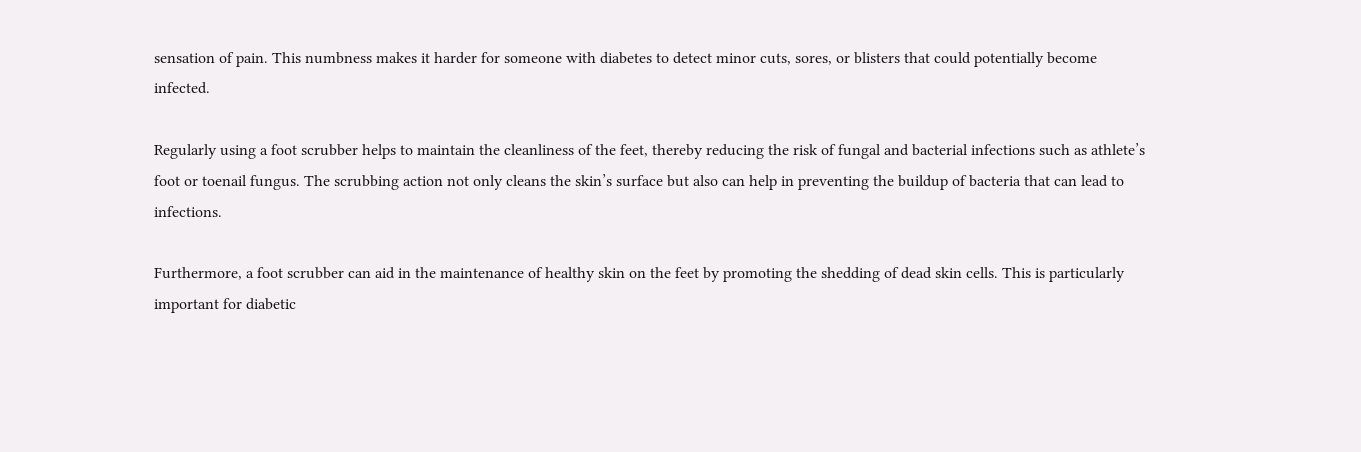sensation of pain. This numbness makes it harder for someone with diabetes to detect minor cuts, sores, or blisters that could potentially become infected.

Regularly using a foot scrubber helps to maintain the cleanliness of the feet, thereby reducing the risk of fungal and bacterial infections such as athlete’s foot or toenail fungus. The scrubbing action not only cleans the skin’s surface but also can help in preventing the buildup of bacteria that can lead to infections.

Furthermore, a foot scrubber can aid in the maintenance of healthy skin on the feet by promoting the shedding of dead skin cells. This is particularly important for diabetic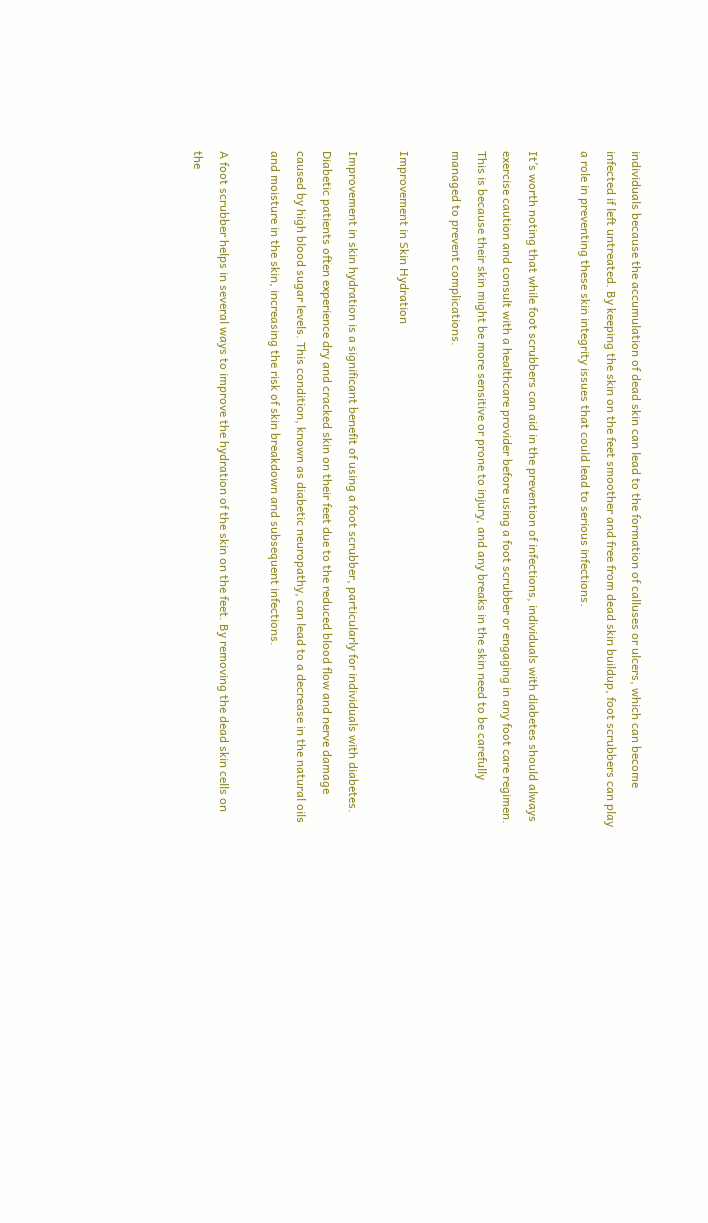individuals because the accumulation of dead skin can lead to the formation of calluses or ulcers, which can become infected if left untreated. By keeping the skin on the feet smoother and free from dead skin buildup, foot scrubbers can play a role in preventing these skin integrity issues that could lead to serious infections.

It’s worth noting that while foot scrubbers can aid in the prevention of infections, individuals with diabetes should always exercise caution and consult with a healthcare provider before using a foot scrubber or engaging in any foot care regimen. This is because their skin might be more sensitive or prone to injury, and any breaks in the skin need to be carefully managed to prevent complications.

Improvement in Skin Hydration

Improvement in skin hydration is a significant benefit of using a foot scrubber, particularly for individuals with diabetes. Diabetic patients often experience dry and cracked skin on their feet due to the reduced blood flow and nerve damage caused by high blood sugar levels. This condition, known as diabetic neuropathy, can lead to a decrease in the natural oils and moisture in the skin, increasing the risk of skin breakdown and subsequent infections.

A foot scrubber helps in several ways to improve the hydration of the skin on the feet. By removing the dead skin cells on the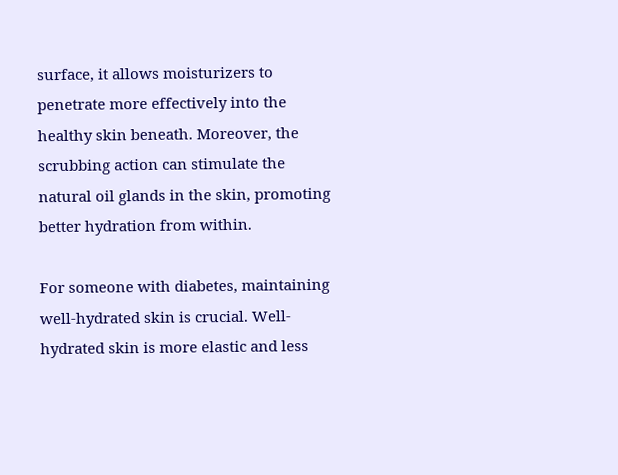surface, it allows moisturizers to penetrate more effectively into the healthy skin beneath. Moreover, the scrubbing action can stimulate the natural oil glands in the skin, promoting better hydration from within.

For someone with diabetes, maintaining well-hydrated skin is crucial. Well-hydrated skin is more elastic and less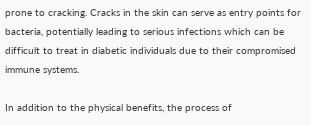prone to cracking. Cracks in the skin can serve as entry points for bacteria, potentially leading to serious infections which can be difficult to treat in diabetic individuals due to their compromised immune systems.

In addition to the physical benefits, the process of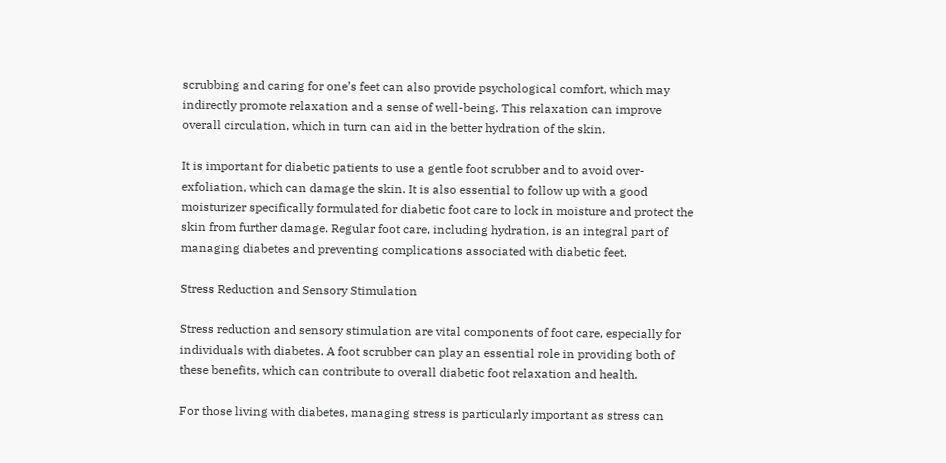scrubbing and caring for one’s feet can also provide psychological comfort, which may indirectly promote relaxation and a sense of well-being. This relaxation can improve overall circulation, which in turn can aid in the better hydration of the skin.

It is important for diabetic patients to use a gentle foot scrubber and to avoid over-exfoliation, which can damage the skin. It is also essential to follow up with a good moisturizer specifically formulated for diabetic foot care to lock in moisture and protect the skin from further damage. Regular foot care, including hydration, is an integral part of managing diabetes and preventing complications associated with diabetic feet.

Stress Reduction and Sensory Stimulation

Stress reduction and sensory stimulation are vital components of foot care, especially for individuals with diabetes. A foot scrubber can play an essential role in providing both of these benefits, which can contribute to overall diabetic foot relaxation and health.

For those living with diabetes, managing stress is particularly important as stress can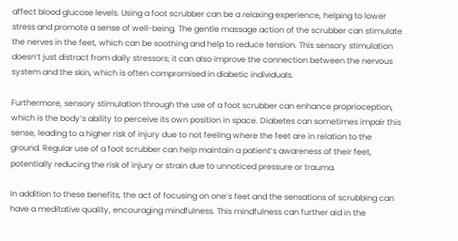affect blood glucose levels. Using a foot scrubber can be a relaxing experience, helping to lower stress and promote a sense of well-being. The gentle massage action of the scrubber can stimulate the nerves in the feet, which can be soothing and help to reduce tension. This sensory stimulation doesn’t just distract from daily stressors; it can also improve the connection between the nervous system and the skin, which is often compromised in diabetic individuals.

Furthermore, sensory stimulation through the use of a foot scrubber can enhance proprioception, which is the body’s ability to perceive its own position in space. Diabetes can sometimes impair this sense, leading to a higher risk of injury due to not feeling where the feet are in relation to the ground. Regular use of a foot scrubber can help maintain a patient’s awareness of their feet, potentially reducing the risk of injury or strain due to unnoticed pressure or trauma.

In addition to these benefits, the act of focusing on one’s feet and the sensations of scrubbing can have a meditative quality, encouraging mindfulness. This mindfulness can further aid in the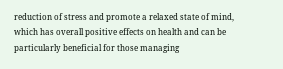reduction of stress and promote a relaxed state of mind, which has overall positive effects on health and can be particularly beneficial for those managing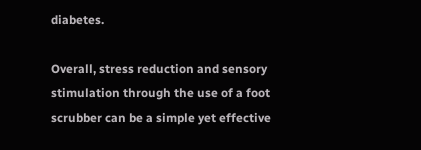diabetes.

Overall, stress reduction and sensory stimulation through the use of a foot scrubber can be a simple yet effective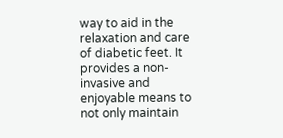way to aid in the relaxation and care of diabetic feet. It provides a non-invasive and enjoyable means to not only maintain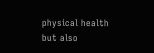physical health but also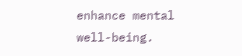enhance mental well-being.